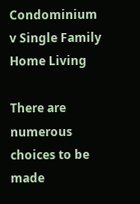Condominium v Single Family Home Living

There are numerous choices to be made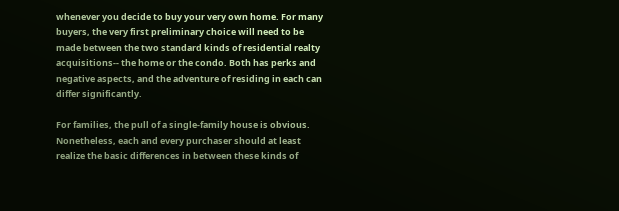whenever you decide to buy your very own home. For many buyers, the very first preliminary choice will need to be made between the two standard kinds of residential realty acquisitions-- the home or the condo. Both has perks and negative aspects, and the adventure of residing in each can differ significantly.

For families, the pull of a single-family house is obvious. Nonetheless, each and every purchaser should at least realize the basic differences in between these kinds of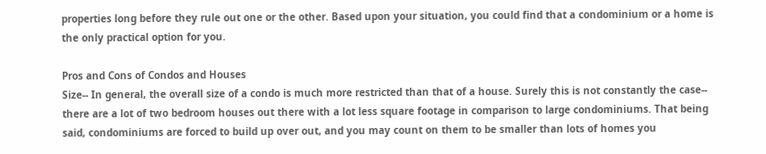properties long before they rule out one or the other. Based upon your situation, you could find that a condominium or a home is the only practical option for you.

Pros and Cons of Condos and Houses
Size-- In general, the overall size of a condo is much more restricted than that of a house. Surely this is not constantly the case-- there are a lot of two bedroom houses out there with a lot less square footage in comparison to large condominiums. That being said, condominiums are forced to build up over out, and you may count on them to be smaller than lots of homes you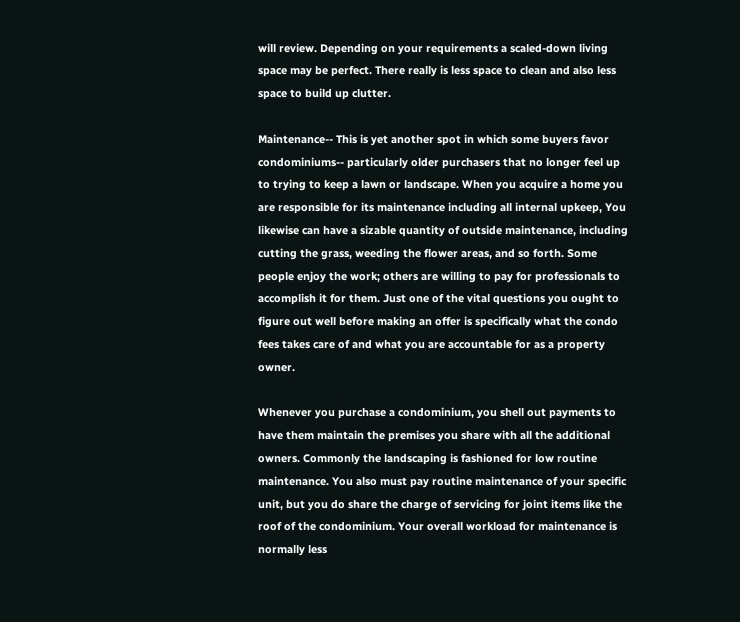will review. Depending on your requirements a scaled-down living space may be perfect. There really is less space to clean and also less space to build up clutter.

Maintenance-- This is yet another spot in which some buyers favor condominiums-- particularly older purchasers that no longer feel up to trying to keep a lawn or landscape. When you acquire a home you are responsible for its maintenance including all internal upkeep, You likewise can have a sizable quantity of outside maintenance, including cutting the grass, weeding the flower areas, and so forth. Some people enjoy the work; others are willing to pay for professionals to accomplish it for them. Just one of the vital questions you ought to figure out well before making an offer is specifically what the condo fees takes care of and what you are accountable for as a property owner.

Whenever you purchase a condominium, you shell out payments to have them maintain the premises you share with all the additional owners. Commonly the landscaping is fashioned for low routine maintenance. You also must pay routine maintenance of your specific unit, but you do share the charge of servicing for joint items like the roof of the condominium. Your overall workload for maintenance is normally less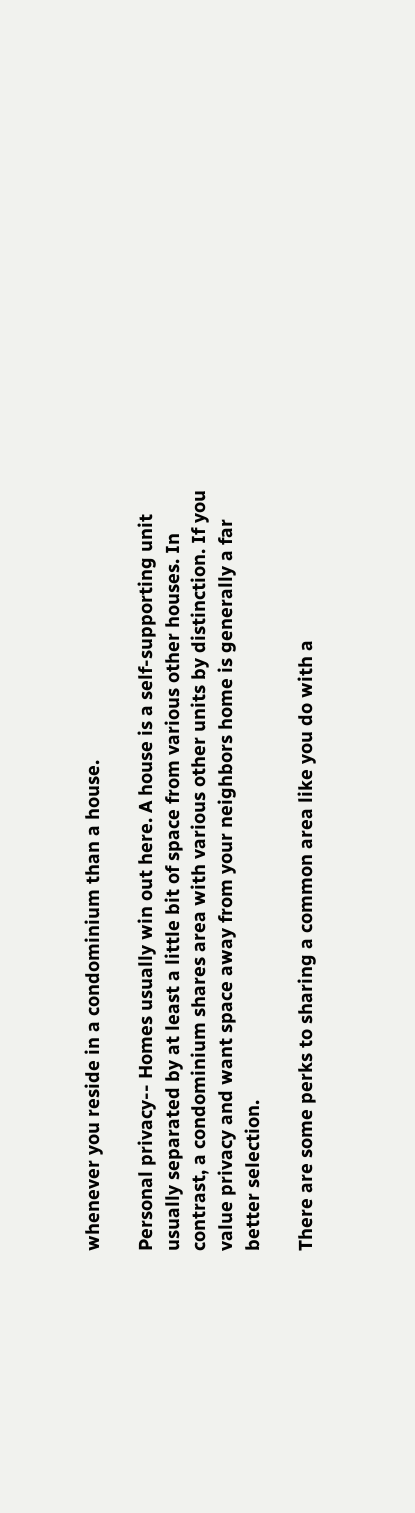whenever you reside in a condominium than a house.

Personal privacy-- Homes usually win out here. A house is a self-supporting unit usually separated by at least a little bit of space from various other houses. In contrast, a condominium shares area with various other units by distinction. If you value privacy and want space away from your neighbors home is generally a far better selection.

There are some perks to sharing a common area like you do with a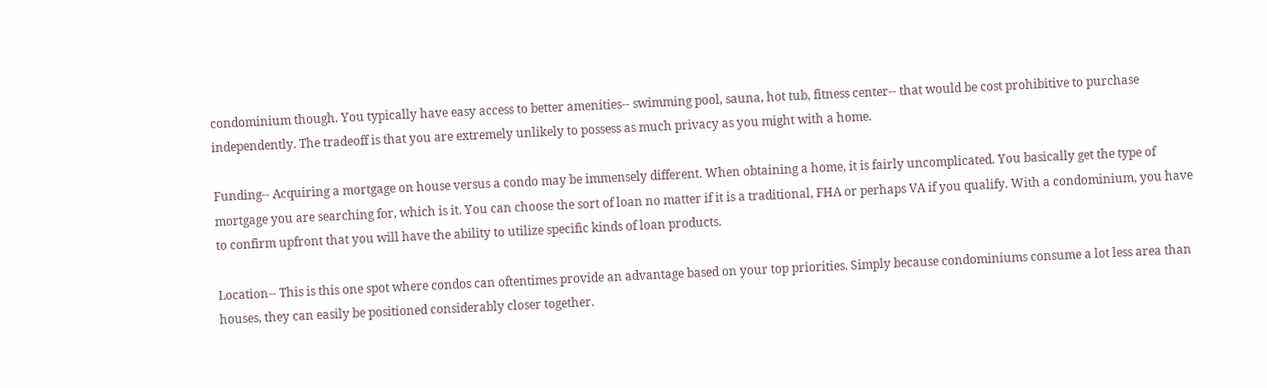condominium though. You typically have easy access to better amenities-- swimming pool, sauna, hot tub, fitness center-- that would be cost prohibitive to purchase independently. The tradeoff is that you are extremely unlikely to possess as much privacy as you might with a home.

Funding-- Acquiring a mortgage on house versus a condo may be immensely different. When obtaining a home, it is fairly uncomplicated. You basically get the type of mortgage you are searching for, which is it. You can choose the sort of loan no matter if it is a traditional, FHA or perhaps VA if you qualify. With a condominium, you have to confirm upfront that you will have the ability to utilize specific kinds of loan products.

Location-- This is this one spot where condos can oftentimes provide an advantage based on your top priorities. Simply because condominiums consume a lot less area than houses, they can easily be positioned considerably closer together.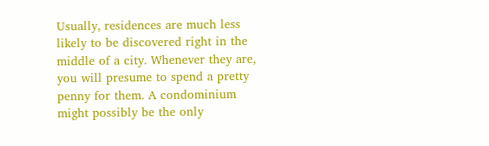Usually, residences are much less likely to be discovered right in the middle of a city. Whenever they are, you will presume to spend a pretty penny for them. A condominium might possibly be the only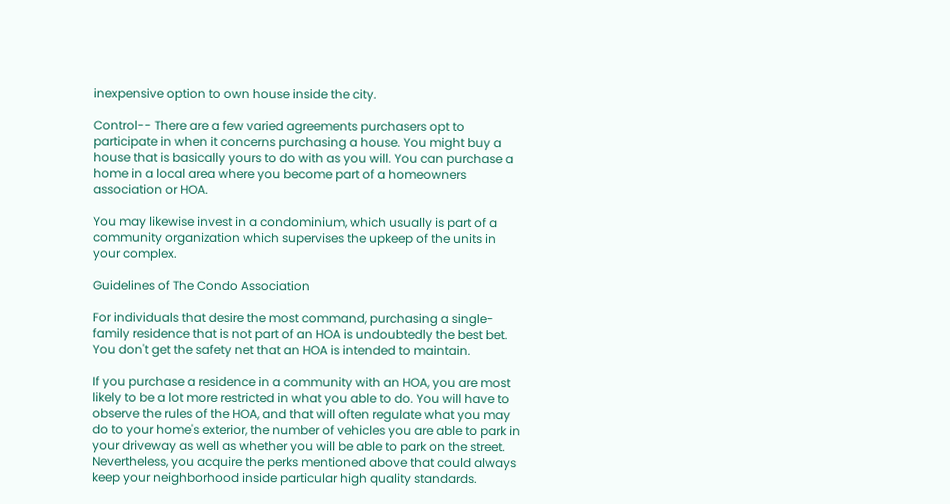inexpensive option to own house inside the city.

Control-- There are a few varied agreements purchasers opt to participate in when it concerns purchasing a house. You might buy a house that is basically yours to do with as you will. You can purchase a home in a local area where you become part of a homeowners association or HOA.

You may likewise invest in a condominium, which usually is part of a community organization which supervises the upkeep of the units in your complex.

Guidelines of The Condo Association

For individuals that desire the most command, purchasing a single-family residence that is not part of an HOA is undoubtedly the best bet. You don't get the safety net that an HOA is intended to maintain.

If you purchase a residence in a community with an HOA, you are most likely to be a lot more restricted in what you able to do. You will have to observe the rules of the HOA, and that will often regulate what you may do to your home's exterior, the number of vehicles you are able to park in your driveway as well as whether you will be able to park on the street. Nevertheless, you acquire the perks mentioned above that could always keep your neighborhood inside particular high quality standards.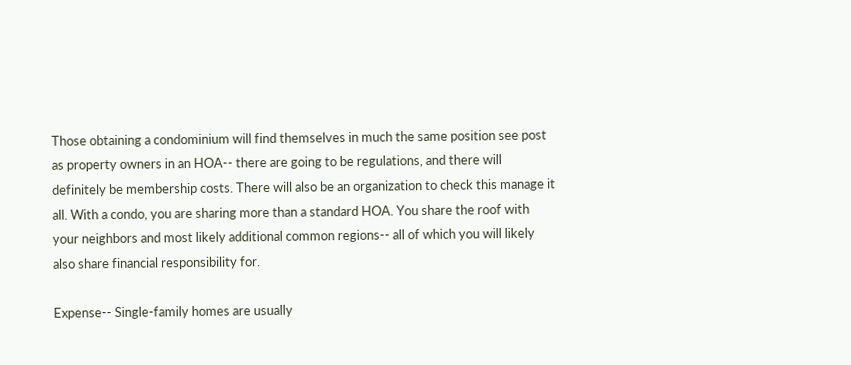Those obtaining a condominium will find themselves in much the same position see post as property owners in an HOA-- there are going to be regulations, and there will definitely be membership costs. There will also be an organization to check this manage it all. With a condo, you are sharing more than a standard HOA. You share the roof with your neighbors and most likely additional common regions-- all of which you will likely also share financial responsibility for.

Expense-- Single-family homes are usually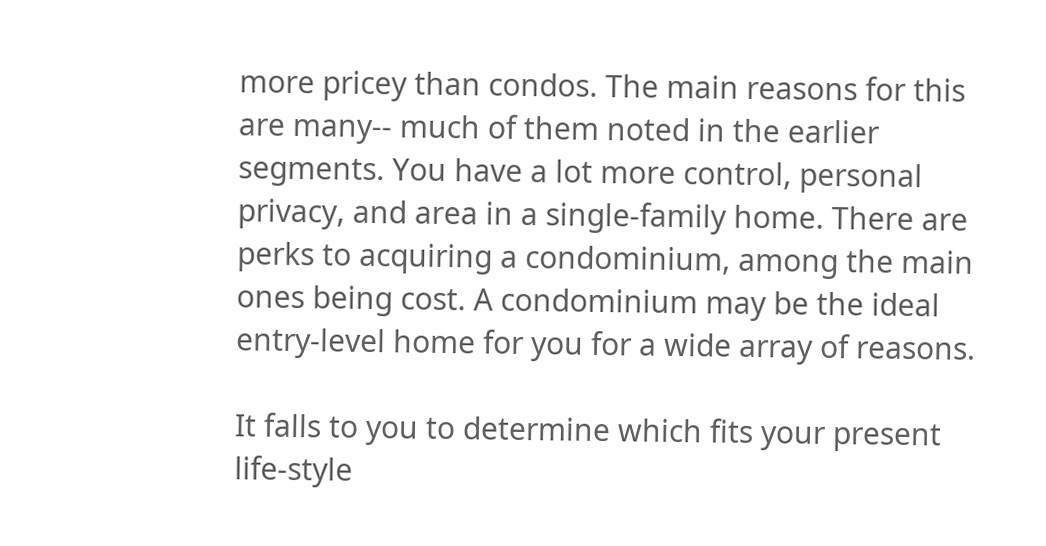more pricey than condos. The main reasons for this are many-- much of them noted in the earlier segments. You have a lot more control, personal privacy, and area in a single-family home. There are perks to acquiring a condominium, among the main ones being cost. A condominium may be the ideal entry-level home for you for a wide array of reasons.

It falls to you to determine which fits your present life-style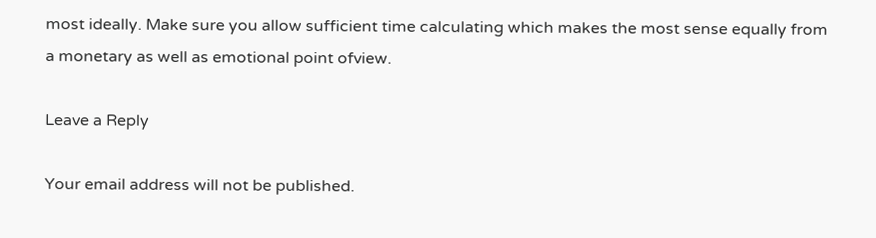most ideally. Make sure you allow sufficient time calculating which makes the most sense equally from a monetary as well as emotional point ofview.

Leave a Reply

Your email address will not be published.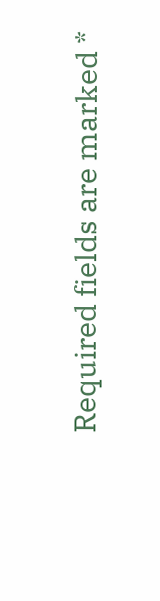Required fields are marked *